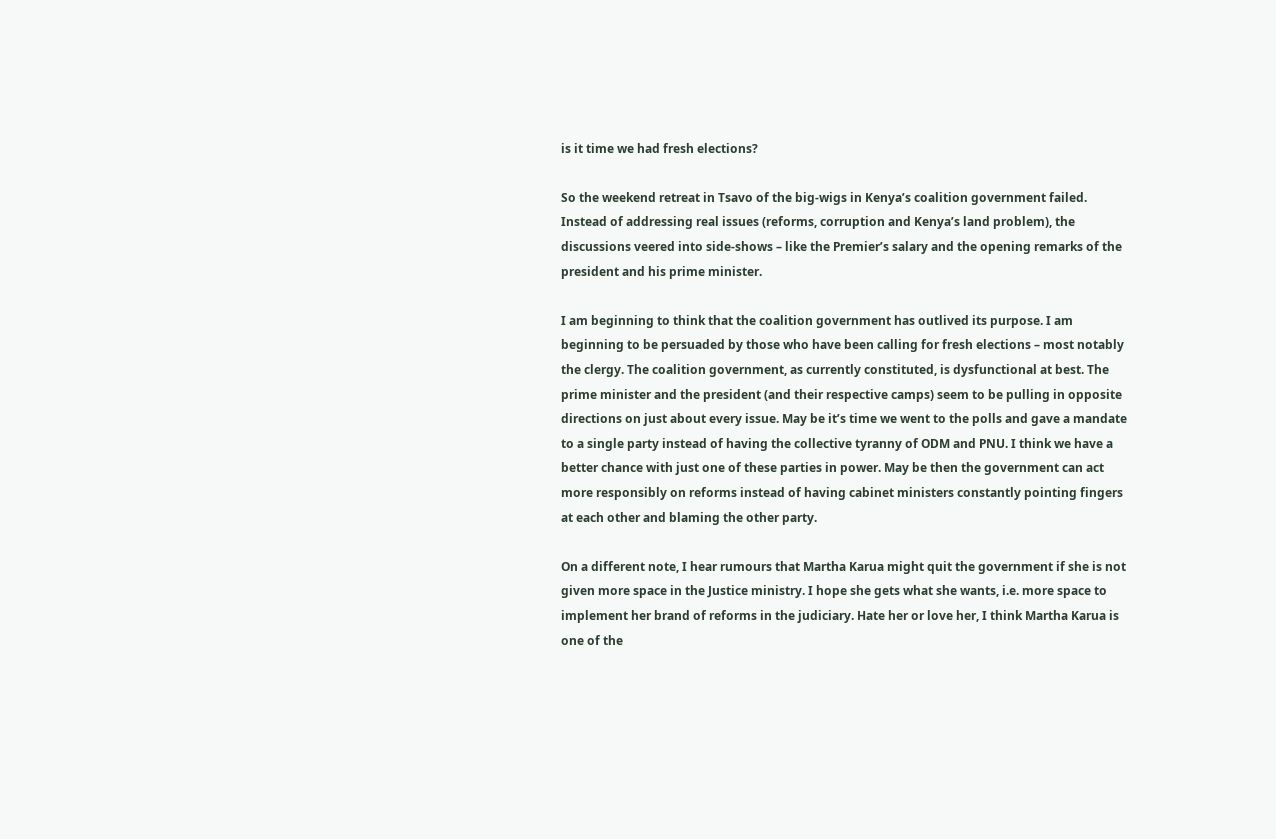is it time we had fresh elections?

So the weekend retreat in Tsavo of the big-wigs in Kenya’s coalition government failed. Instead of addressing real issues (reforms, corruption and Kenya’s land problem), the discussions veered into side-shows – like the Premier’s salary and the opening remarks of the president and his prime minister.

I am beginning to think that the coalition government has outlived its purpose. I am beginning to be persuaded by those who have been calling for fresh elections – most notably the clergy. The coalition government, as currently constituted, is dysfunctional at best. The prime minister and the president (and their respective camps) seem to be pulling in opposite directions on just about every issue. May be it’s time we went to the polls and gave a mandate to a single party instead of having the collective tyranny of ODM and PNU. I think we have a better chance with just one of these parties in power. May be then the government can act more responsibly on reforms instead of having cabinet ministers constantly pointing fingers at each other and blaming the other party.

On a different note, I hear rumours that Martha Karua might quit the government if she is not given more space in the Justice ministry. I hope she gets what she wants, i.e. more space to implement her brand of reforms in the judiciary. Hate her or love her, I think Martha Karua is one of the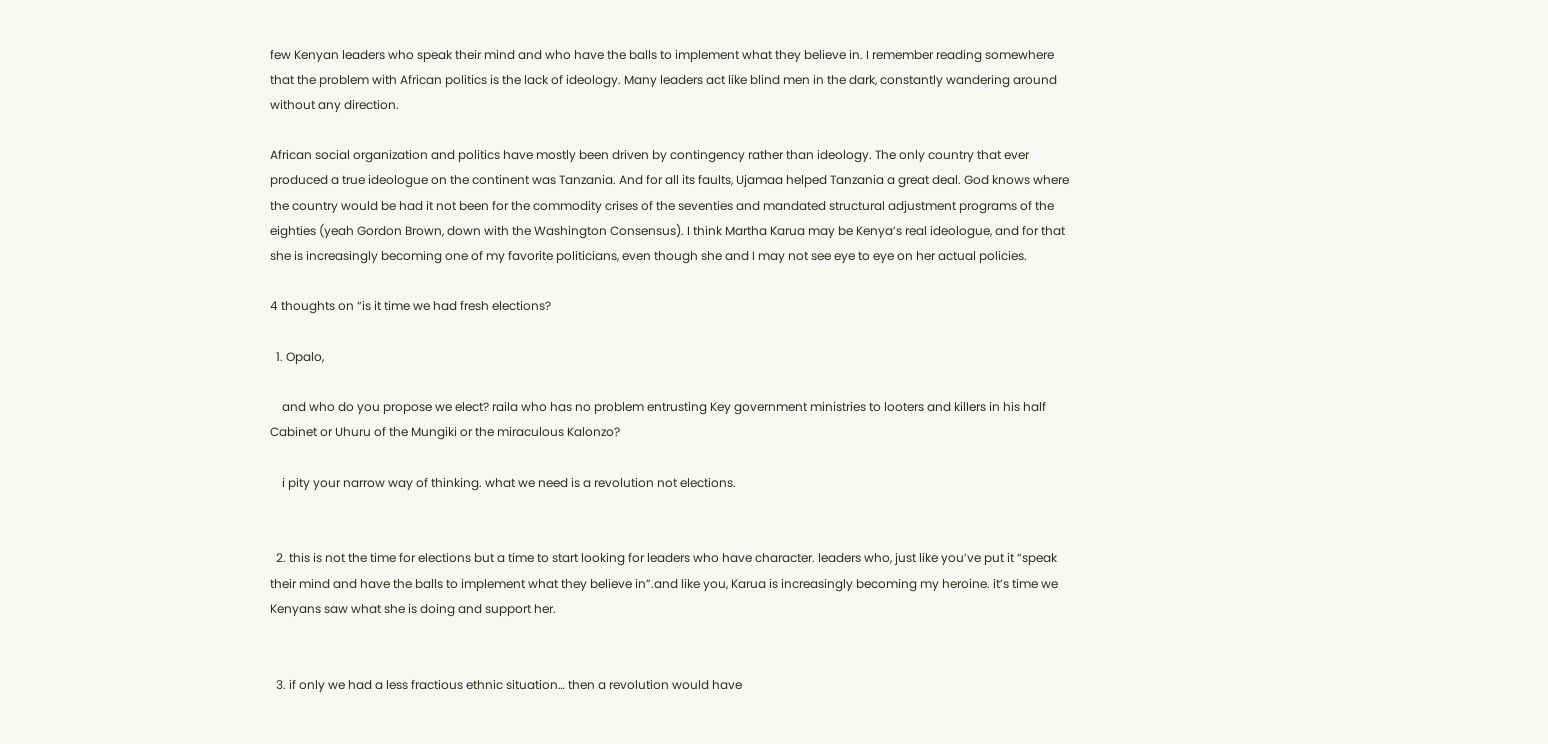few Kenyan leaders who speak their mind and who have the balls to implement what they believe in. I remember reading somewhere that the problem with African politics is the lack of ideology. Many leaders act like blind men in the dark, constantly wandering around without any direction.

African social organization and politics have mostly been driven by contingency rather than ideology. The only country that ever produced a true ideologue on the continent was Tanzania. And for all its faults, Ujamaa helped Tanzania a great deal. God knows where the country would be had it not been for the commodity crises of the seventies and mandated structural adjustment programs of the eighties (yeah Gordon Brown, down with the Washington Consensus). I think Martha Karua may be Kenya’s real ideologue, and for that she is increasingly becoming one of my favorite politicians, even though she and I may not see eye to eye on her actual policies.

4 thoughts on “is it time we had fresh elections?

  1. Opalo,

    and who do you propose we elect? raila who has no problem entrusting Key government ministries to looters and killers in his half Cabinet or Uhuru of the Mungiki or the miraculous Kalonzo?

    i pity your narrow way of thinking. what we need is a revolution not elections.


  2. this is not the time for elections but a time to start looking for leaders who have character. leaders who, just like you’ve put it “speak their mind and have the balls to implement what they believe in”.and like you, Karua is increasingly becoming my heroine. it’s time we Kenyans saw what she is doing and support her.


  3. if only we had a less fractious ethnic situation… then a revolution would have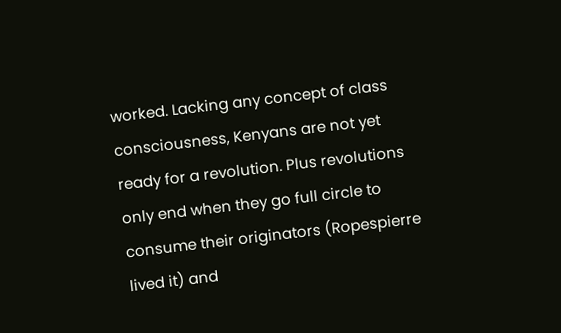worked. Lacking any concept of class consciousness, Kenyans are not yet ready for a revolution. Plus revolutions only end when they go full circle to consume their originators (Ropespierre lived it) and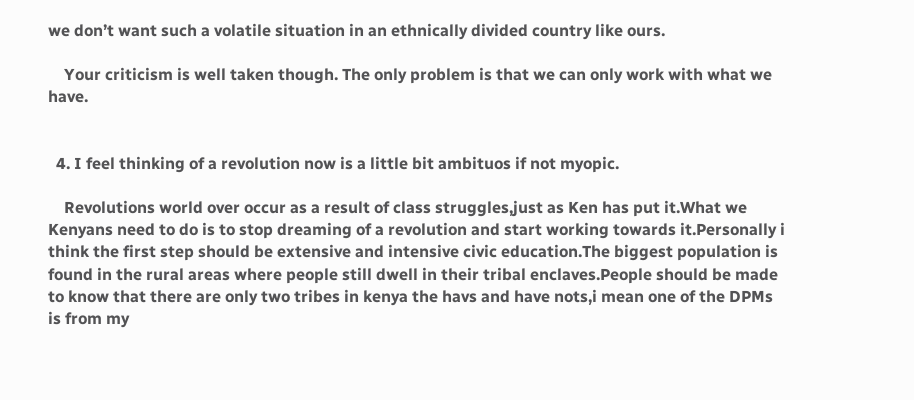we don’t want such a volatile situation in an ethnically divided country like ours.

    Your criticism is well taken though. The only problem is that we can only work with what we have.


  4. I feel thinking of a revolution now is a little bit ambituos if not myopic.

    Revolutions world over occur as a result of class struggles,just as Ken has put it.What we Kenyans need to do is to stop dreaming of a revolution and start working towards it.Personally i think the first step should be extensive and intensive civic education.The biggest population is found in the rural areas where people still dwell in their tribal enclaves.People should be made to know that there are only two tribes in kenya the havs and have nots,i mean one of the DPMs is from my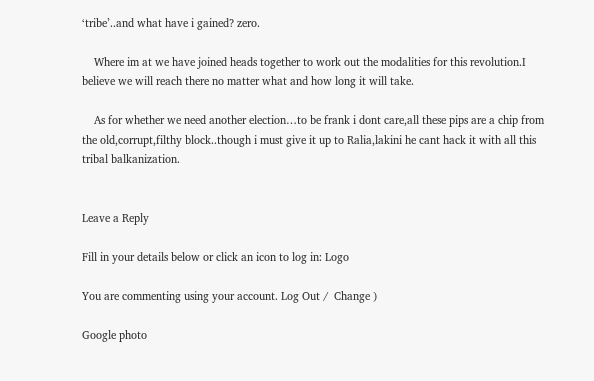‘tribe’..and what have i gained? zero.

    Where im at we have joined heads together to work out the modalities for this revolution.I believe we will reach there no matter what and how long it will take.

    As for whether we need another election…to be frank i dont care,all these pips are a chip from the old,corrupt,filthy block..though i must give it up to Ralia,lakini he cant hack it with all this tribal balkanization.


Leave a Reply

Fill in your details below or click an icon to log in: Logo

You are commenting using your account. Log Out /  Change )

Google photo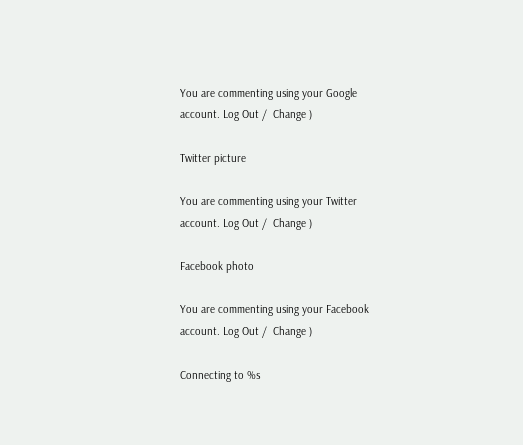You are commenting using your Google account. Log Out /  Change )

Twitter picture

You are commenting using your Twitter account. Log Out /  Change )

Facebook photo

You are commenting using your Facebook account. Log Out /  Change )

Connecting to %s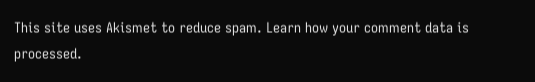This site uses Akismet to reduce spam. Learn how your comment data is processed.